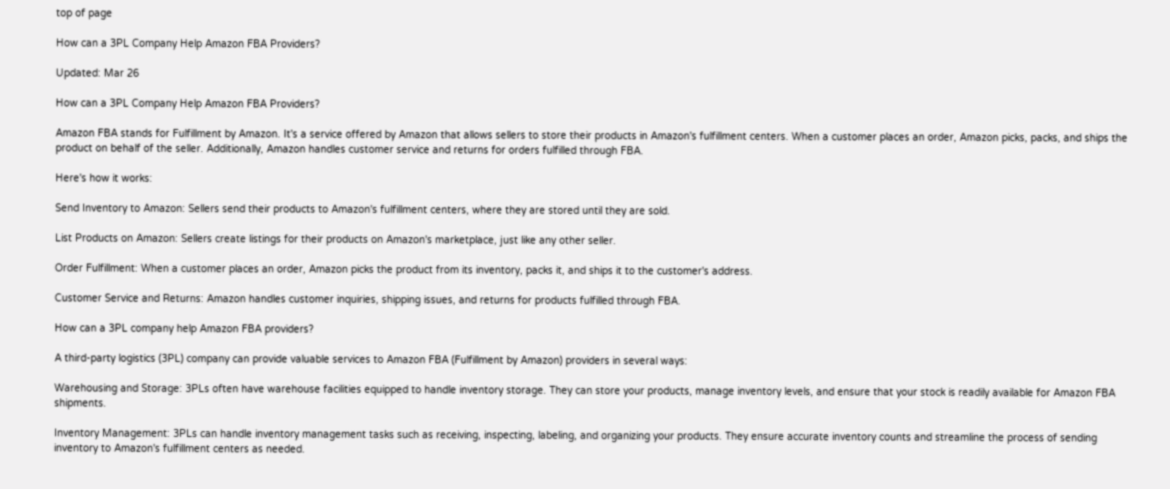top of page

How can a 3PL Company Help Amazon FBA Providers?

Updated: Mar 26

How can a 3PL Company Help Amazon FBA Providers?

Amazon FBA stands for Fulfillment by Amazon. It's a service offered by Amazon that allows sellers to store their products in Amazon's fulfillment centers. When a customer places an order, Amazon picks, packs, and ships the product on behalf of the seller. Additionally, Amazon handles customer service and returns for orders fulfilled through FBA.

Here's how it works:

Send Inventory to Amazon: Sellers send their products to Amazon's fulfillment centers, where they are stored until they are sold.

List Products on Amazon: Sellers create listings for their products on Amazon's marketplace, just like any other seller.

Order Fulfillment: When a customer places an order, Amazon picks the product from its inventory, packs it, and ships it to the customer's address.

Customer Service and Returns: Amazon handles customer inquiries, shipping issues, and returns for products fulfilled through FBA.

How can a 3PL company help Amazon FBA providers?

A third-party logistics (3PL) company can provide valuable services to Amazon FBA (Fulfillment by Amazon) providers in several ways:

Warehousing and Storage: 3PLs often have warehouse facilities equipped to handle inventory storage. They can store your products, manage inventory levels, and ensure that your stock is readily available for Amazon FBA shipments.

Inventory Management: 3PLs can handle inventory management tasks such as receiving, inspecting, labeling, and organizing your products. They ensure accurate inventory counts and streamline the process of sending inventory to Amazon's fulfillment centers as needed.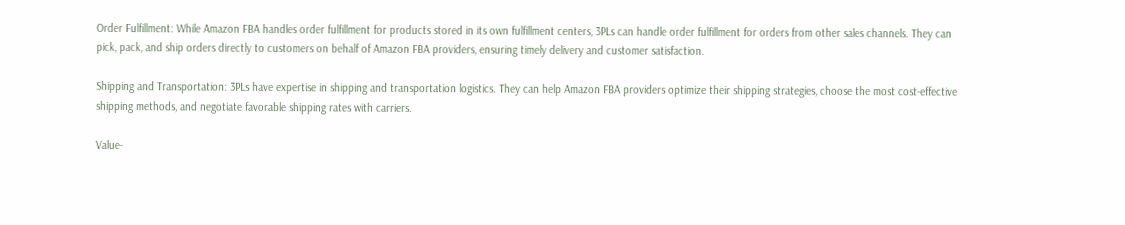Order Fulfillment: While Amazon FBA handles order fulfillment for products stored in its own fulfillment centers, 3PLs can handle order fulfillment for orders from other sales channels. They can pick, pack, and ship orders directly to customers on behalf of Amazon FBA providers, ensuring timely delivery and customer satisfaction.

Shipping and Transportation: 3PLs have expertise in shipping and transportation logistics. They can help Amazon FBA providers optimize their shipping strategies, choose the most cost-effective shipping methods, and negotiate favorable shipping rates with carriers.

Value-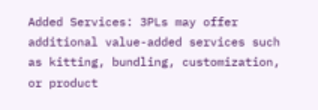Added Services: 3PLs may offer additional value-added services such as kitting, bundling, customization, or product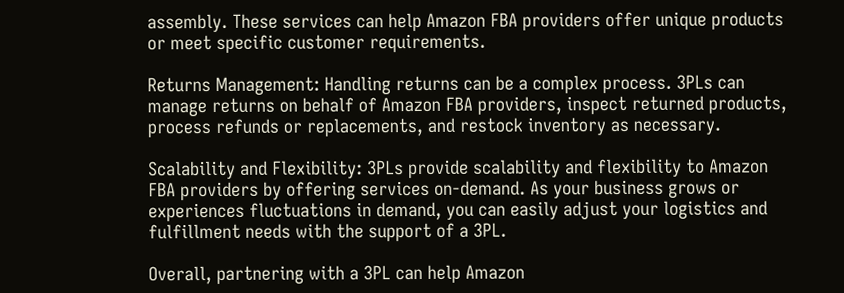assembly. These services can help Amazon FBA providers offer unique products or meet specific customer requirements.

Returns Management: Handling returns can be a complex process. 3PLs can manage returns on behalf of Amazon FBA providers, inspect returned products, process refunds or replacements, and restock inventory as necessary.

Scalability and Flexibility: 3PLs provide scalability and flexibility to Amazon FBA providers by offering services on-demand. As your business grows or experiences fluctuations in demand, you can easily adjust your logistics and fulfillment needs with the support of a 3PL.

Overall, partnering with a 3PL can help Amazon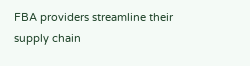FBA providers streamline their supply chain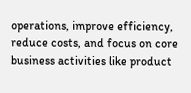operations, improve efficiency, reduce costs, and focus on core business activities like product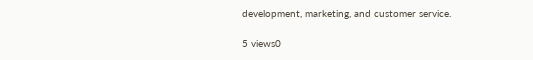development, marketing, and customer service.

5 views0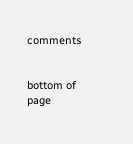comments


bottom of page